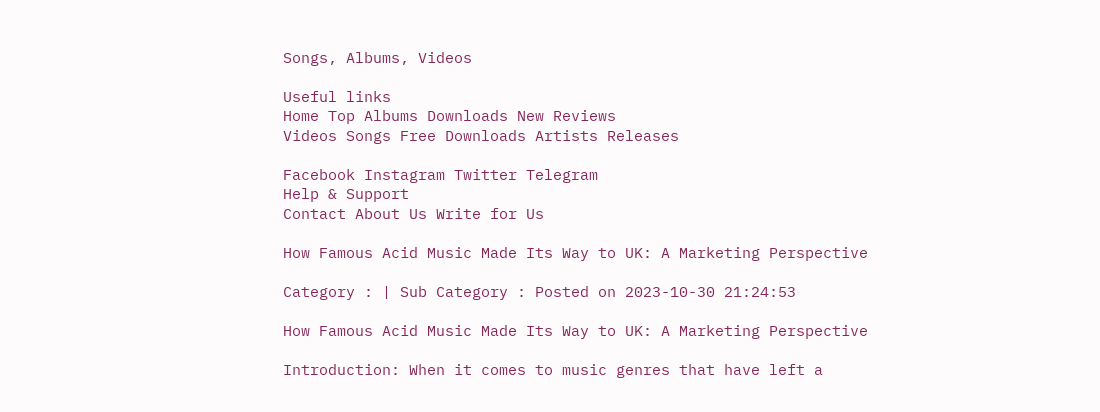Songs, Albums, Videos

Useful links
Home Top Albums Downloads New Reviews
Videos Songs Free Downloads Artists Releases

Facebook Instagram Twitter Telegram
Help & Support
Contact About Us Write for Us

How Famous Acid Music Made Its Way to UK: A Marketing Perspective

Category : | Sub Category : Posted on 2023-10-30 21:24:53

How Famous Acid Music Made Its Way to UK: A Marketing Perspective

Introduction: When it comes to music genres that have left a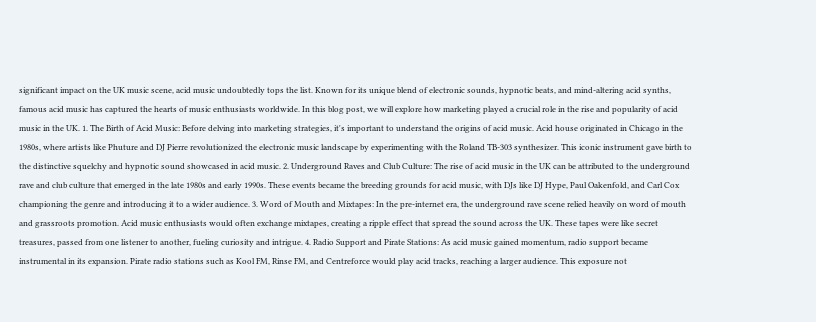significant impact on the UK music scene, acid music undoubtedly tops the list. Known for its unique blend of electronic sounds, hypnotic beats, and mind-altering acid synths, famous acid music has captured the hearts of music enthusiasts worldwide. In this blog post, we will explore how marketing played a crucial role in the rise and popularity of acid music in the UK. 1. The Birth of Acid Music: Before delving into marketing strategies, it's important to understand the origins of acid music. Acid house originated in Chicago in the 1980s, where artists like Phuture and DJ Pierre revolutionized the electronic music landscape by experimenting with the Roland TB-303 synthesizer. This iconic instrument gave birth to the distinctive squelchy and hypnotic sound showcased in acid music. 2. Underground Raves and Club Culture: The rise of acid music in the UK can be attributed to the underground rave and club culture that emerged in the late 1980s and early 1990s. These events became the breeding grounds for acid music, with DJs like DJ Hype, Paul Oakenfold, and Carl Cox championing the genre and introducing it to a wider audience. 3. Word of Mouth and Mixtapes: In the pre-internet era, the underground rave scene relied heavily on word of mouth and grassroots promotion. Acid music enthusiasts would often exchange mixtapes, creating a ripple effect that spread the sound across the UK. These tapes were like secret treasures, passed from one listener to another, fueling curiosity and intrigue. 4. Radio Support and Pirate Stations: As acid music gained momentum, radio support became instrumental in its expansion. Pirate radio stations such as Kool FM, Rinse FM, and Centreforce would play acid tracks, reaching a larger audience. This exposure not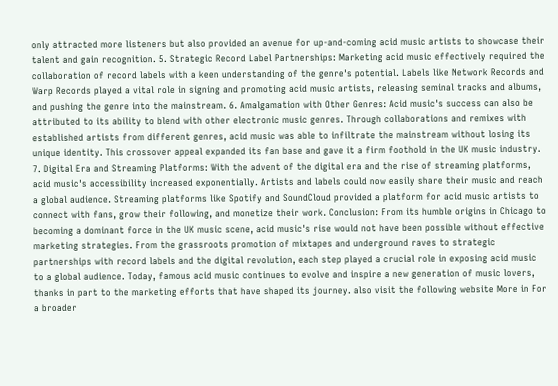only attracted more listeners but also provided an avenue for up-and-coming acid music artists to showcase their talent and gain recognition. 5. Strategic Record Label Partnerships: Marketing acid music effectively required the collaboration of record labels with a keen understanding of the genre's potential. Labels like Network Records and Warp Records played a vital role in signing and promoting acid music artists, releasing seminal tracks and albums, and pushing the genre into the mainstream. 6. Amalgamation with Other Genres: Acid music's success can also be attributed to its ability to blend with other electronic music genres. Through collaborations and remixes with established artists from different genres, acid music was able to infiltrate the mainstream without losing its unique identity. This crossover appeal expanded its fan base and gave it a firm foothold in the UK music industry. 7. Digital Era and Streaming Platforms: With the advent of the digital era and the rise of streaming platforms, acid music's accessibility increased exponentially. Artists and labels could now easily share their music and reach a global audience. Streaming platforms like Spotify and SoundCloud provided a platform for acid music artists to connect with fans, grow their following, and monetize their work. Conclusion: From its humble origins in Chicago to becoming a dominant force in the UK music scene, acid music's rise would not have been possible without effective marketing strategies. From the grassroots promotion of mixtapes and underground raves to strategic partnerships with record labels and the digital revolution, each step played a crucial role in exposing acid music to a global audience. Today, famous acid music continues to evolve and inspire a new generation of music lovers, thanks in part to the marketing efforts that have shaped its journey. also visit the following website More in For a broader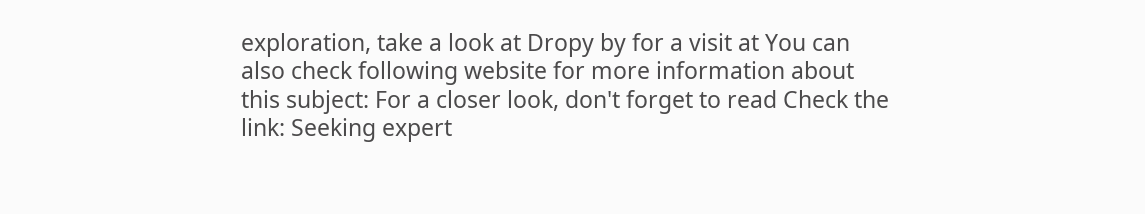exploration, take a look at Dropy by for a visit at You can also check following website for more information about this subject: For a closer look, don't forget to read Check the link: Seeking expert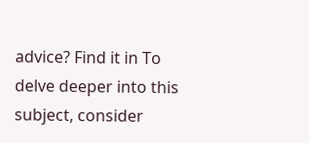advice? Find it in To delve deeper into this subject, consider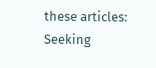these articles: Seeking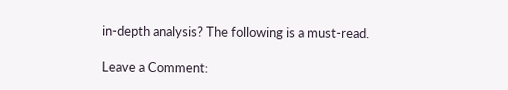in-depth analysis? The following is a must-read.

Leave a Comment: